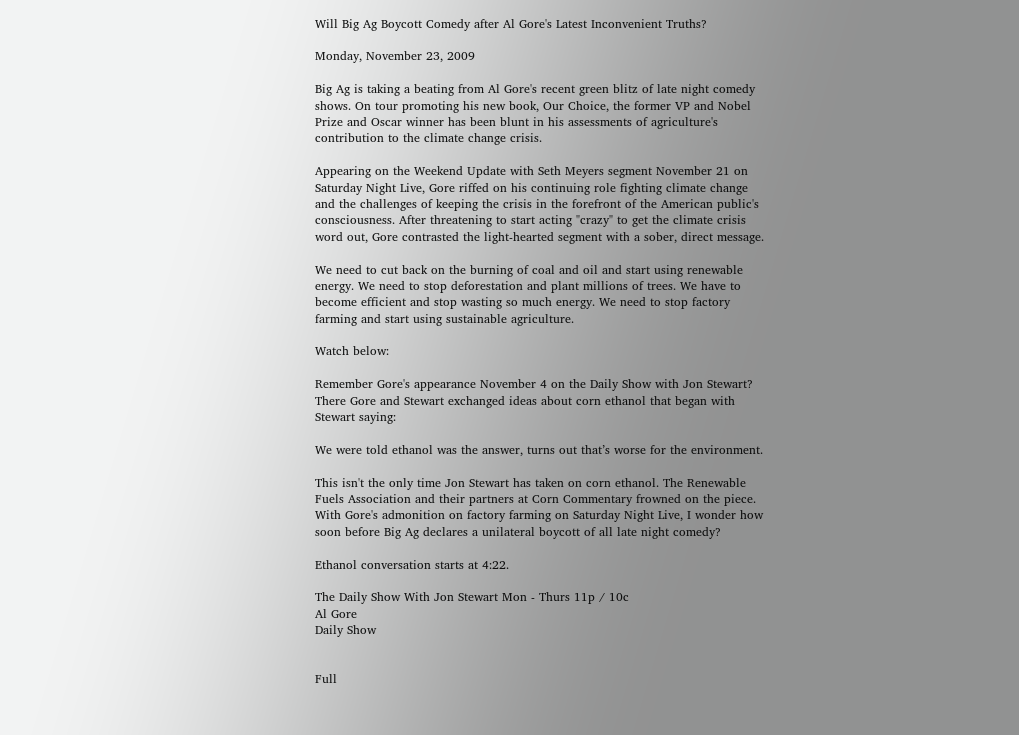Will Big Ag Boycott Comedy after Al Gore's Latest Inconvenient Truths?

Monday, November 23, 2009

Big Ag is taking a beating from Al Gore's recent green blitz of late night comedy shows. On tour promoting his new book, Our Choice, the former VP and Nobel Prize and Oscar winner has been blunt in his assessments of agriculture's contribution to the climate change crisis.

Appearing on the Weekend Update with Seth Meyers segment November 21 on Saturday Night Live, Gore riffed on his continuing role fighting climate change and the challenges of keeping the crisis in the forefront of the American public's consciousness. After threatening to start acting "crazy" to get the climate crisis word out, Gore contrasted the light-hearted segment with a sober, direct message.

We need to cut back on the burning of coal and oil and start using renewable energy. We need to stop deforestation and plant millions of trees. We have to become efficient and stop wasting so much energy. We need to stop factory farming and start using sustainable agriculture.

Watch below:

Remember Gore's appearance November 4 on the Daily Show with Jon Stewart? There Gore and Stewart exchanged ideas about corn ethanol that began with Stewart saying:

We were told ethanol was the answer, turns out that’s worse for the environment.

This isn't the only time Jon Stewart has taken on corn ethanol. The Renewable Fuels Association and their partners at Corn Commentary frowned on the piece. With Gore's admonition on factory farming on Saturday Night Live, I wonder how soon before Big Ag declares a unilateral boycott of all late night comedy?

Ethanol conversation starts at 4:22.

The Daily Show With Jon Stewart Mon - Thurs 11p / 10c
Al Gore
Daily Show


Full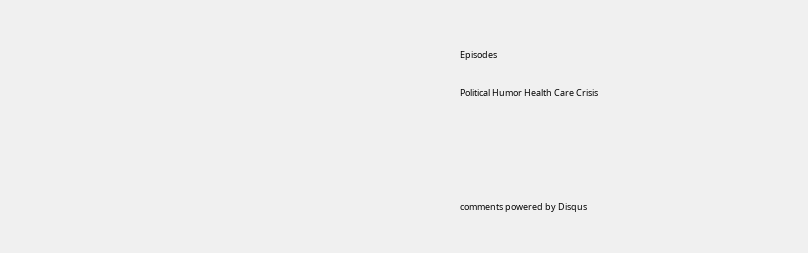Episodes

Political Humor Health Care Crisis





comments powered by Disqus